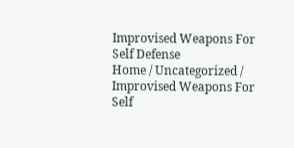Improvised Weapons For Self Defense
Home / Uncategorized / Improvised Weapons For Self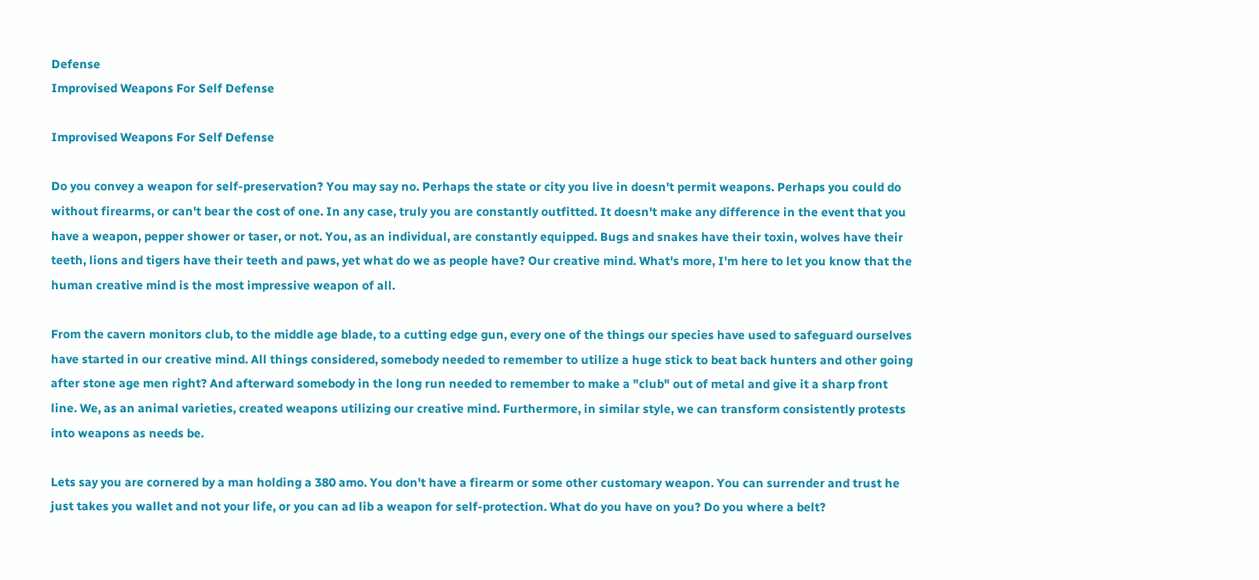Defense
Improvised Weapons For Self Defense

Improvised Weapons For Self Defense

Do you convey a weapon for self-preservation? You may say no. Perhaps the state or city you live in doesn't permit weapons. Perhaps you could do without firearms, or can't bear the cost of one. In any case, truly you are constantly outfitted. It doesn't make any difference in the event that you have a weapon, pepper shower or taser, or not. You, as an individual, are constantly equipped. Bugs and snakes have their toxin, wolves have their teeth, lions and tigers have their teeth and paws, yet what do we as people have? Our creative mind. What's more, I'm here to let you know that the human creative mind is the most impressive weapon of all.

From the cavern monitors club, to the middle age blade, to a cutting edge gun, every one of the things our species have used to safeguard ourselves have started in our creative mind. All things considered, somebody needed to remember to utilize a huge stick to beat back hunters and other going after stone age men right? And afterward somebody in the long run needed to remember to make a "club" out of metal and give it a sharp front line. We, as an animal varieties, created weapons utilizing our creative mind. Furthermore, in similar style, we can transform consistently protests into weapons as needs be.

Lets say you are cornered by a man holding a 380 amo. You don't have a firearm or some other customary weapon. You can surrender and trust he just takes you wallet and not your life, or you can ad lib a weapon for self-protection. What do you have on you? Do you where a belt?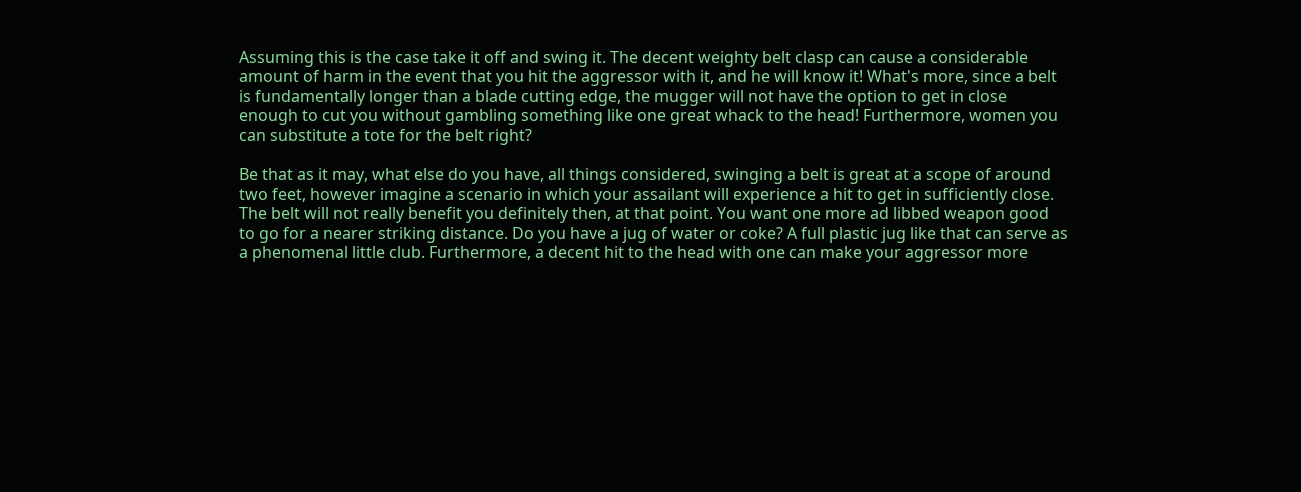Assuming this is the case take it off and swing it. The decent weighty belt clasp can cause a considerable amount of harm in the event that you hit the aggressor with it, and he will know it! What's more, since a belt is fundamentally longer than a blade cutting edge, the mugger will not have the option to get in close enough to cut you without gambling something like one great whack to the head! Furthermore, women you can substitute a tote for the belt right?

Be that as it may, what else do you have, all things considered, swinging a belt is great at a scope of around two feet, however imagine a scenario in which your assailant will experience a hit to get in sufficiently close. The belt will not really benefit you definitely then, at that point. You want one more ad libbed weapon good to go for a nearer striking distance. Do you have a jug of water or coke? A full plastic jug like that can serve as a phenomenal little club. Furthermore, a decent hit to the head with one can make your aggressor more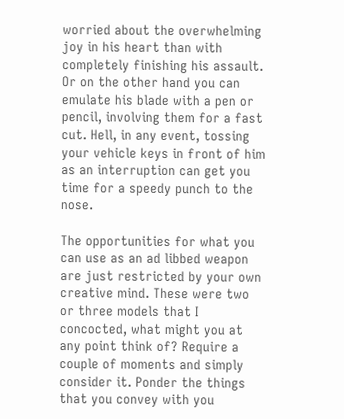worried about the overwhelming joy in his heart than with completely finishing his assault. Or on the other hand you can emulate his blade with a pen or pencil, involving them for a fast cut. Hell, in any event, tossing your vehicle keys in front of him as an interruption can get you time for a speedy punch to the nose.

The opportunities for what you can use as an ad libbed weapon are just restricted by your own creative mind. These were two or three models that I concocted, what might you at any point think of? Require a couple of moments and simply consider it. Ponder the things that you convey with you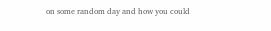on some random day and how you could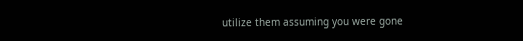utilize them assuming you were gone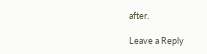after.

Leave a Reply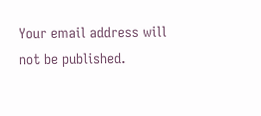Your email address will not be published.